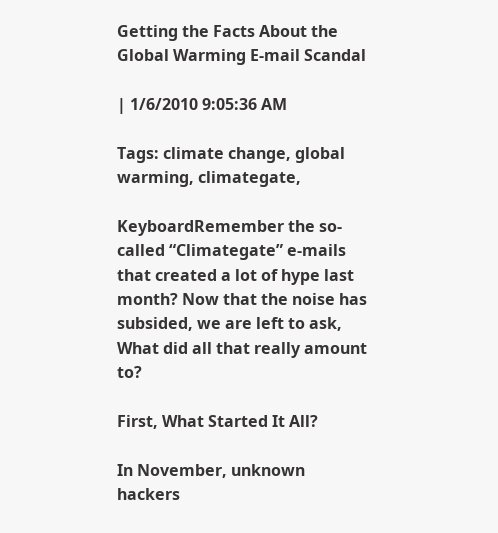Getting the Facts About the Global Warming E-mail Scandal

| 1/6/2010 9:05:36 AM

Tags: climate change, global warming, climategate,

KeyboardRemember the so-called “Climategate” e-mails that created a lot of hype last month? Now that the noise has subsided, we are left to ask, What did all that really amount to?

First, What Started It All?

In November, unknown hackers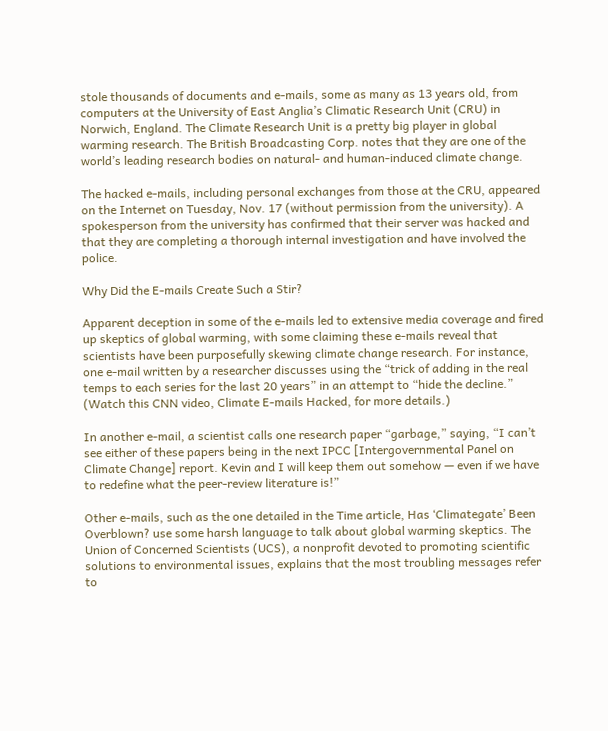stole thousands of documents and e-mails, some as many as 13 years old, from computers at the University of East Anglia’s Climatic Research Unit (CRU) in Norwich, England. The Climate Research Unit is a pretty big player in global warming research. The British Broadcasting Corp. notes that they are one of the world’s leading research bodies on natural- and human-induced climate change.

The hacked e-mails, including personal exchanges from those at the CRU, appeared on the Internet on Tuesday, Nov. 17 (without permission from the university). A spokesperson from the university has confirmed that their server was hacked and that they are completing a thorough internal investigation and have involved the police.

Why Did the E-mails Create Such a Stir?

Apparent deception in some of the e-mails led to extensive media coverage and fired up skeptics of global warming, with some claiming these e-mails reveal that scientists have been purposefully skewing climate change research. For instance, one e-mail written by a researcher discusses using the “trick of adding in the real temps to each series for the last 20 years” in an attempt to “hide the decline.” (Watch this CNN video, Climate E-mails Hacked, for more details.)

In another e-mail, a scientist calls one research paper “garbage,” saying, “I can’t see either of these papers being in the next IPCC [Intergovernmental Panel on Climate Change] report. Kevin and I will keep them out somehow — even if we have to redefine what the peer-review literature is!”

Other e-mails, such as the one detailed in the Time article, Has ‘Climategate’ Been Overblown? use some harsh language to talk about global warming skeptics. The Union of Concerned Scientists (UCS), a nonprofit devoted to promoting scientific solutions to environmental issues, explains that the most troubling messages refer to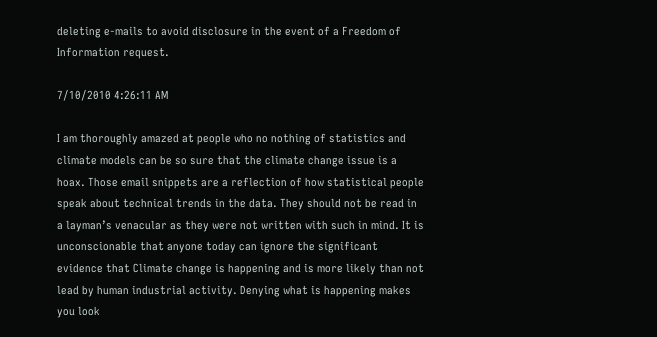deleting e-mails to avoid disclosure in the event of a Freedom of Information request.

7/10/2010 4:26:11 AM

I am thoroughly amazed at people who no nothing of statistics and climate models can be so sure that the climate change issue is a hoax. Those email snippets are a reflection of how statistical people speak about technical trends in the data. They should not be read in a layman’s venacular as they were not written with such in mind. It is unconscionable that anyone today can ignore the significant evidence that Climate change is happening and is more likely than not lead by human industrial activity. Denying what is happening makes you look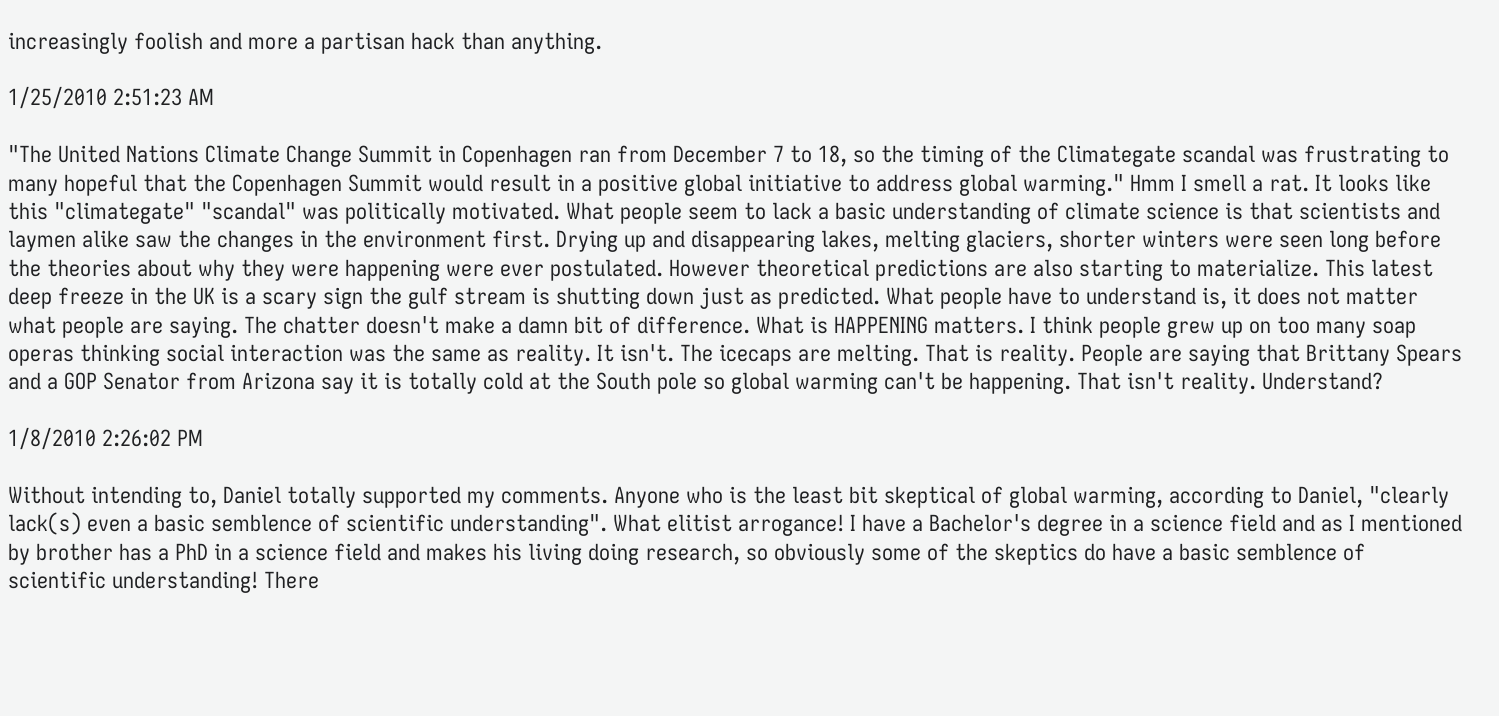increasingly foolish and more a partisan hack than anything.

1/25/2010 2:51:23 AM

"The United Nations Climate Change Summit in Copenhagen ran from December 7 to 18, so the timing of the Climategate scandal was frustrating to many hopeful that the Copenhagen Summit would result in a positive global initiative to address global warming." Hmm I smell a rat. It looks like this "climategate" "scandal" was politically motivated. What people seem to lack a basic understanding of climate science is that scientists and laymen alike saw the changes in the environment first. Drying up and disappearing lakes, melting glaciers, shorter winters were seen long before the theories about why they were happening were ever postulated. However theoretical predictions are also starting to materialize. This latest deep freeze in the UK is a scary sign the gulf stream is shutting down just as predicted. What people have to understand is, it does not matter what people are saying. The chatter doesn't make a damn bit of difference. What is HAPPENING matters. I think people grew up on too many soap operas thinking social interaction was the same as reality. It isn't. The icecaps are melting. That is reality. People are saying that Brittany Spears and a GOP Senator from Arizona say it is totally cold at the South pole so global warming can't be happening. That isn't reality. Understand?

1/8/2010 2:26:02 PM

Without intending to, Daniel totally supported my comments. Anyone who is the least bit skeptical of global warming, according to Daniel, "clearly lack(s) even a basic semblence of scientific understanding". What elitist arrogance! I have a Bachelor's degree in a science field and as I mentioned by brother has a PhD in a science field and makes his living doing research, so obviously some of the skeptics do have a basic semblence of scientific understanding! There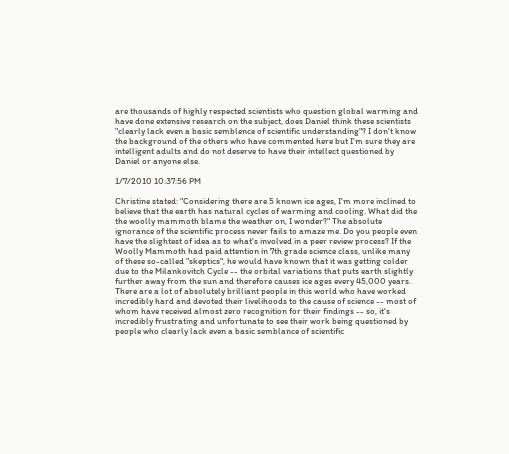are thousands of highly respected scientists who question global warming and have done extensive research on the subject, does Daniel think these scientists "clearly lack even a basic semblence of scientific understanding"? I don't know the background of the others who have commented here but I'm sure they are intelligent adults and do not deserve to have their intellect questioned by Daniel or anyone else.

1/7/2010 10:37:56 PM

Christine stated: "Considering there are 5 known ice ages, I'm more inclined to believe that the earth has natural cycles of warming and cooling. What did the the woolly mammoth blame the weather on, I wonder?" The absolute ignorance of the scientific process never fails to amaze me. Do you people even have the slightest of idea as to what's involved in a peer review process? If the Woolly Mammoth had paid attention in 7th grade science class, unlike many of these so-called "skeptics", he would have known that it was getting colder due to the Milankovitch Cycle -- the orbital variations that puts earth slightly further away from the sun and therefore causes ice ages every 45,000 years. There are a lot of absolutely brilliant people in this world who have worked incredibly hard and devoted their livelihoods to the cause of science -- most of whom have received almost zero recognition for their findings -- so, it's incredibly frustrating and unfortunate to see their work being questioned by people who clearly lack even a basic semblance of scientific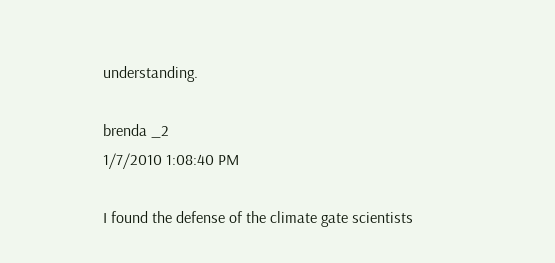understanding.

brenda _2
1/7/2010 1:08:40 PM

I found the defense of the climate gate scientists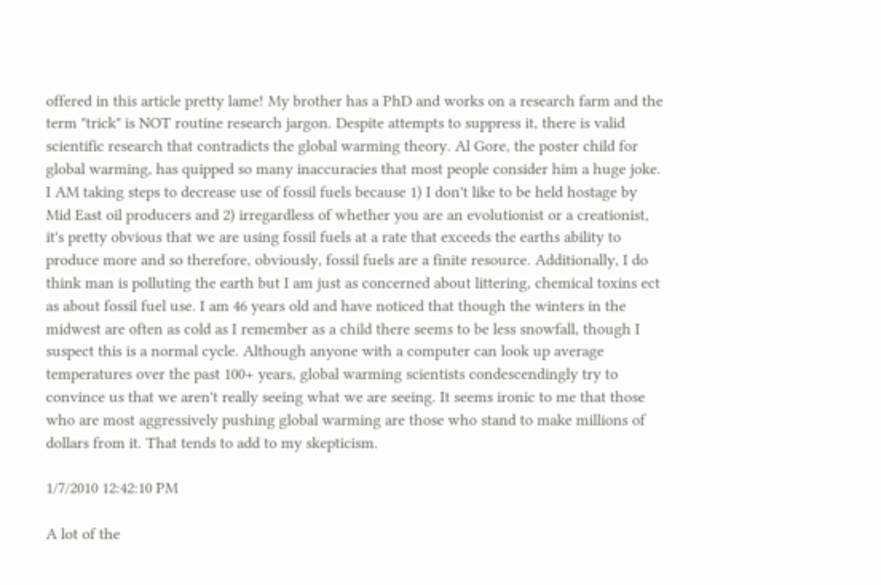offered in this article pretty lame! My brother has a PhD and works on a research farm and the term "trick" is NOT routine research jargon. Despite attempts to suppress it, there is valid scientific research that contradicts the global warming theory. Al Gore, the poster child for global warming, has quipped so many inaccuracies that most people consider him a huge joke. I AM taking steps to decrease use of fossil fuels because 1) I don't like to be held hostage by Mid East oil producers and 2) irregardless of whether you are an evolutionist or a creationist, it's pretty obvious that we are using fossil fuels at a rate that exceeds the earths ability to produce more and so therefore, obviously, fossil fuels are a finite resource. Additionally, I do think man is polluting the earth but I am just as concerned about littering, chemical toxins ect as about fossil fuel use. I am 46 years old and have noticed that though the winters in the midwest are often as cold as I remember as a child there seems to be less snowfall, though I suspect this is a normal cycle. Although anyone with a computer can look up average temperatures over the past 100+ years, global warming scientists condescendingly try to convince us that we aren't really seeing what we are seeing. It seems ironic to me that those who are most aggressively pushing global warming are those who stand to make millions of dollars from it. That tends to add to my skepticism.

1/7/2010 12:42:10 PM

A lot of the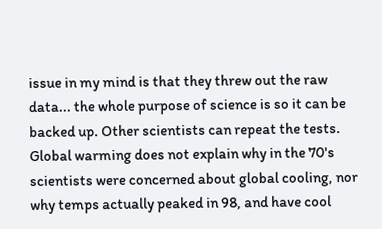issue in my mind is that they threw out the raw data... the whole purpose of science is so it can be backed up. Other scientists can repeat the tests. Global warming does not explain why in the 70's scientists were concerned about global cooling, nor why temps actually peaked in 98, and have cool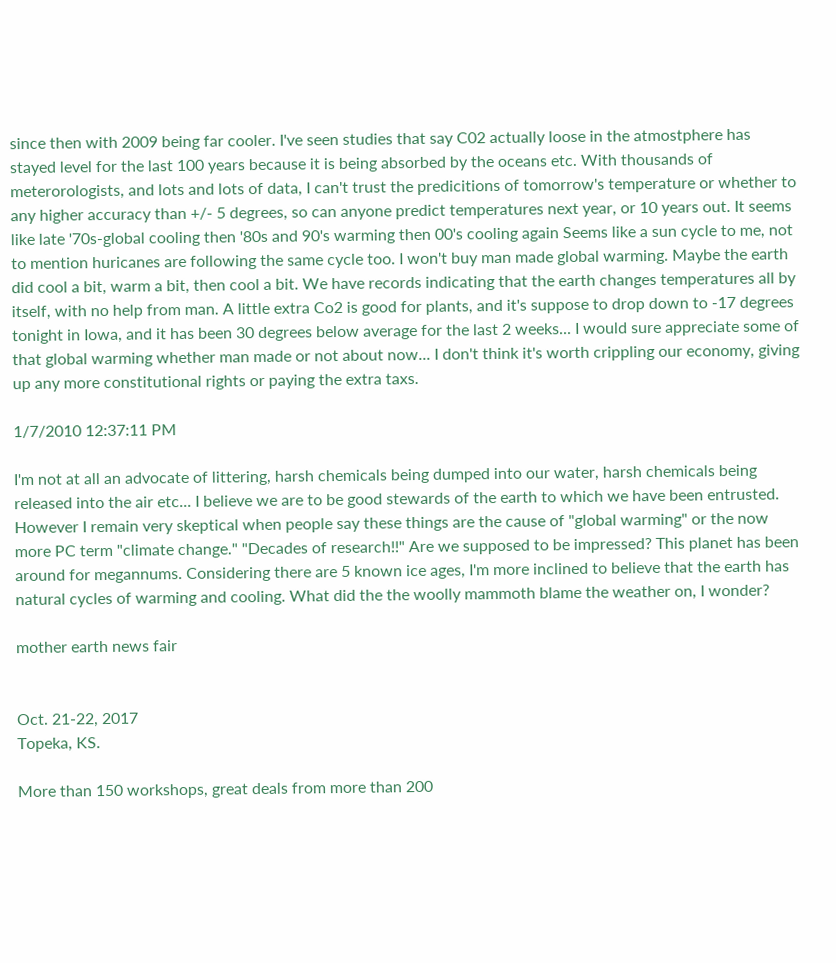since then with 2009 being far cooler. I've seen studies that say C02 actually loose in the atmostphere has stayed level for the last 100 years because it is being absorbed by the oceans etc. With thousands of meterorologists, and lots and lots of data, I can't trust the predicitions of tomorrow's temperature or whether to any higher accuracy than +/- 5 degrees, so can anyone predict temperatures next year, or 10 years out. It seems like late '70s-global cooling then '80s and 90's warming then 00's cooling again Seems like a sun cycle to me, not to mention huricanes are following the same cycle too. I won't buy man made global warming. Maybe the earth did cool a bit, warm a bit, then cool a bit. We have records indicating that the earth changes temperatures all by itself, with no help from man. A little extra Co2 is good for plants, and it's suppose to drop down to -17 degrees tonight in Iowa, and it has been 30 degrees below average for the last 2 weeks... I would sure appreciate some of that global warming whether man made or not about now... I don't think it's worth crippling our economy, giving up any more constitutional rights or paying the extra taxs.

1/7/2010 12:37:11 PM

I'm not at all an advocate of littering, harsh chemicals being dumped into our water, harsh chemicals being released into the air etc... I believe we are to be good stewards of the earth to which we have been entrusted. However I remain very skeptical when people say these things are the cause of "global warming" or the now more PC term "climate change." "Decades of research!!" Are we supposed to be impressed? This planet has been around for megannums. Considering there are 5 known ice ages, I'm more inclined to believe that the earth has natural cycles of warming and cooling. What did the the woolly mammoth blame the weather on, I wonder?

mother earth news fair


Oct. 21-22, 2017
Topeka, KS.

More than 150 workshops, great deals from more than 200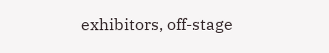exhibitors, off-stage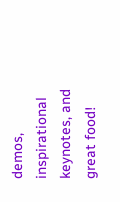demos, inspirational keynotes, and great food!